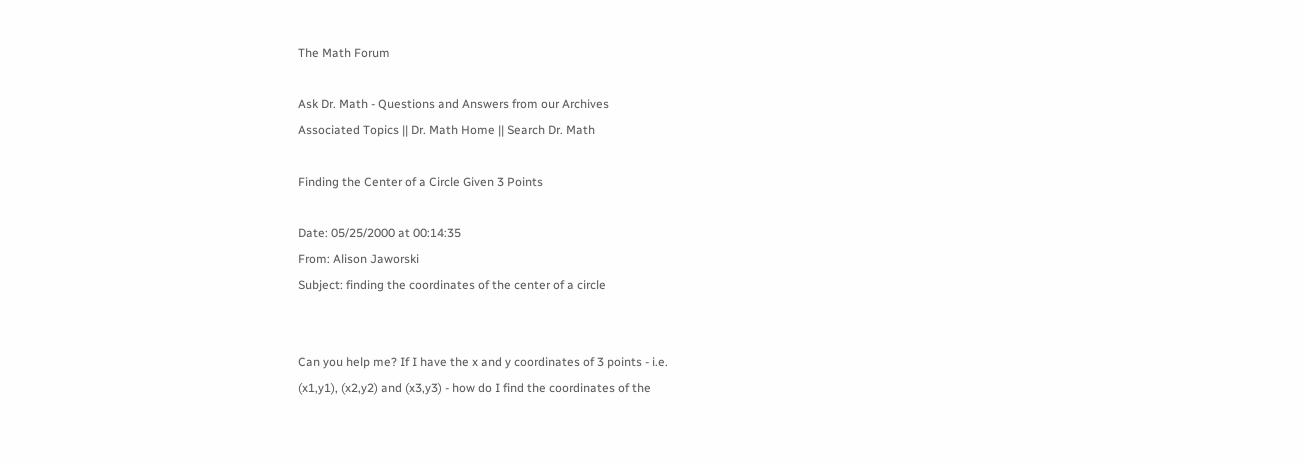The Math Forum

Ask Dr. Math - Questions and Answers from our Archives
Associated Topics || Dr. Math Home || Search Dr. Math

Finding the Center of a Circle Given 3 Points

Date: 05/25/2000 at 00:14:35
From: Alison Jaworski
Subject: finding the coordinates of the center of a circle


Can you help me? If I have the x and y coordinates of 3 points - i.e.
(x1,y1), (x2,y2) and (x3,y3) - how do I find the coordinates of the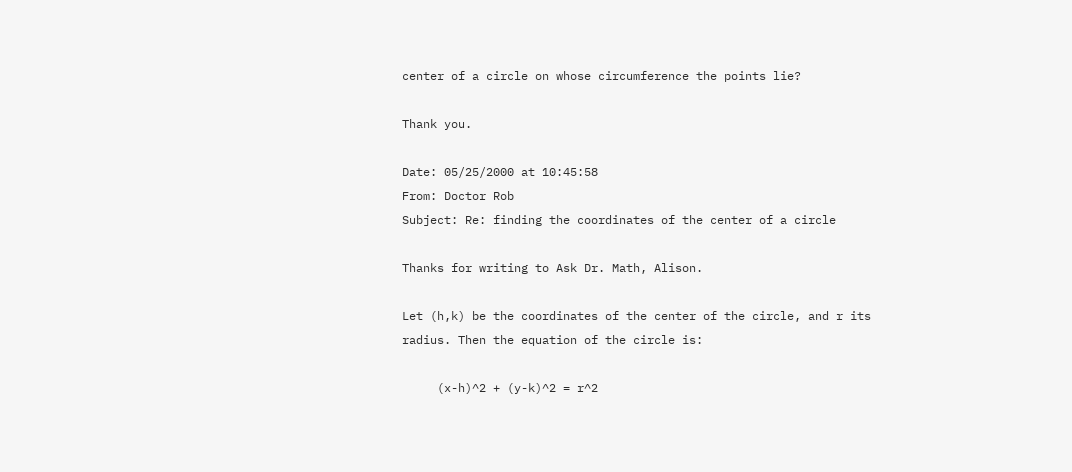center of a circle on whose circumference the points lie?

Thank you.

Date: 05/25/2000 at 10:45:58
From: Doctor Rob
Subject: Re: finding the coordinates of the center of a circle

Thanks for writing to Ask Dr. Math, Alison.

Let (h,k) be the coordinates of the center of the circle, and r its
radius. Then the equation of the circle is:

     (x-h)^2 + (y-k)^2 = r^2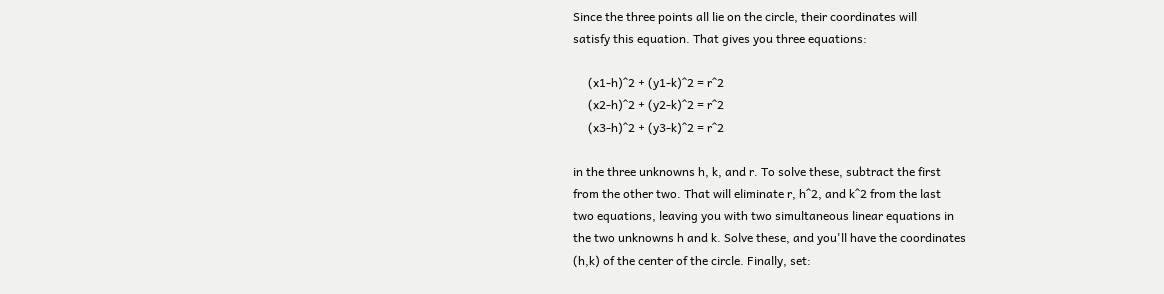Since the three points all lie on the circle, their coordinates will
satisfy this equation. That gives you three equations:

     (x1-h)^2 + (y1-k)^2 = r^2
     (x2-h)^2 + (y2-k)^2 = r^2
     (x3-h)^2 + (y3-k)^2 = r^2

in the three unknowns h, k, and r. To solve these, subtract the first
from the other two. That will eliminate r, h^2, and k^2 from the last
two equations, leaving you with two simultaneous linear equations in
the two unknowns h and k. Solve these, and you'll have the coordinates
(h,k) of the center of the circle. Finally, set: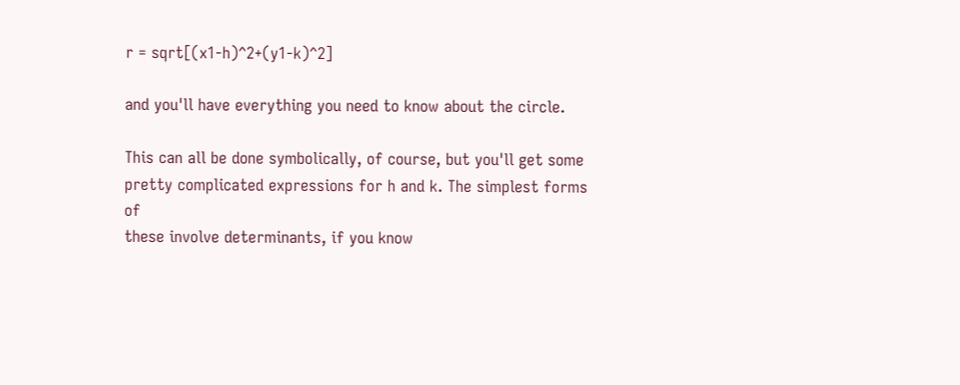r = sqrt[(x1-h)^2+(y1-k)^2]

and you'll have everything you need to know about the circle.

This can all be done symbolically, of course, but you'll get some
pretty complicated expressions for h and k. The simplest forms of
these involve determinants, if you know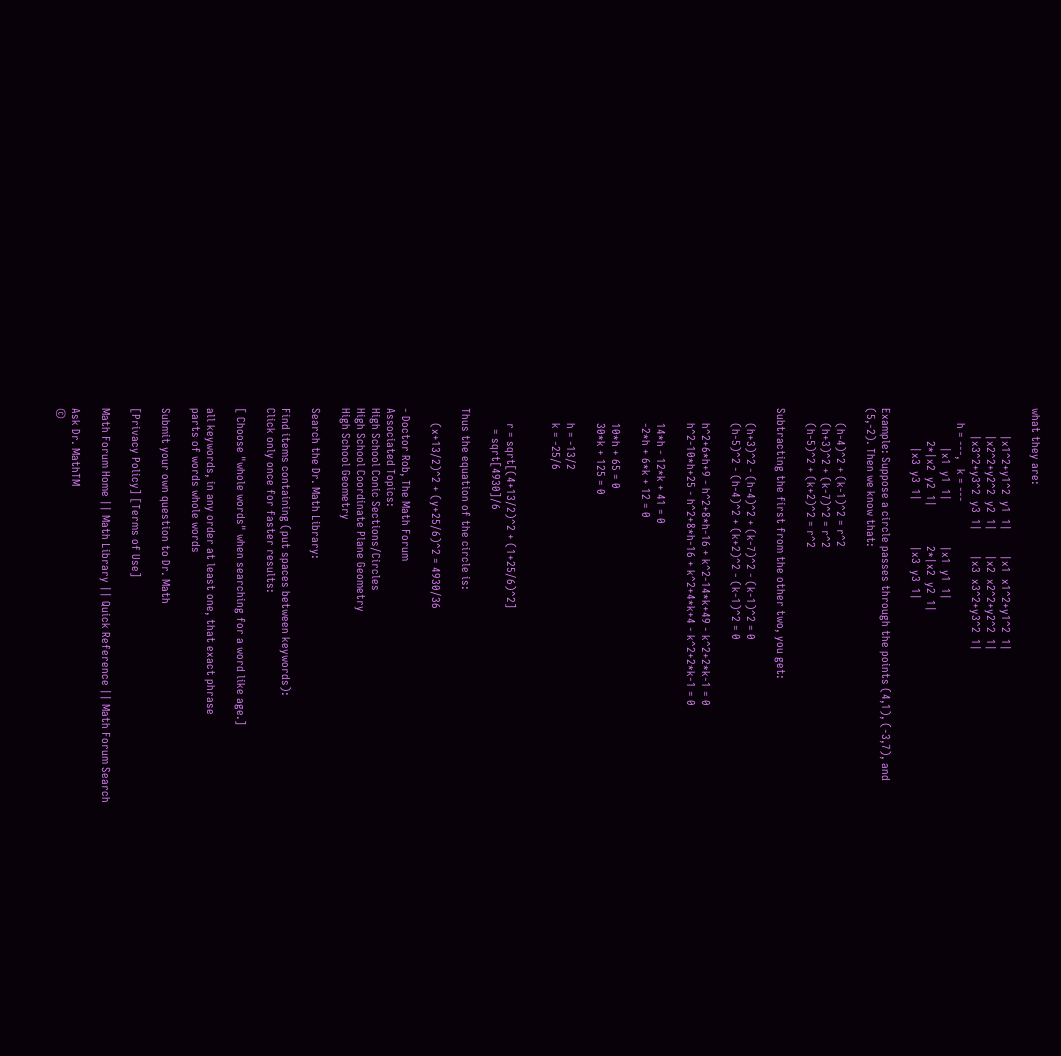what they are:

         |x1^2+y1^2  y1  1|        |x1  x1^2+y1^2  1|
         |x2^2+y2^2  y2  1|        |x2  x2^2+y2^2  1|
         |x3^2+y3^2  y3  1|        |x3  x3^2+y3^2  1|
     h = ---,   k = ---
             |x1  y1  1|               |x1  y1  1|
           2*|x2  y2  1|             2*|x2  y2  1|
             |x3  y3  1|               |x3  y3  1|

Example: Suppose a circle passes through the points (4,1), (-3,7), and
(5,-2). Then we know that:

     (h-4)^2 + (k-1)^2 = r^2
     (h+3)^2 + (k-7)^2 = r^2
     (h-5)^2 + (k+2)^2 = r^2

Subtracting the first from the other two, you get:

     (h+3)^2 - (h-4)^2 + (k-7)^2 - (k-1)^2 = 0
     (h-5)^2 - (h-4)^2 + (k+2)^2 - (k-1)^2 = 0

     h^2+6*h+9 - h^2+8*h-16 + k^2-14*k+49 - k^2+2*k-1 = 0
     h^2-10*h+25 - h^2+8*h-16 + k^2+4*k+4 - k^2+2*k-1 = 0

     14*h - 12*k + 41 = 0
     -2*h + 6*k + 12 = 0

     10*h + 65 = 0
     30*k + 125 = 0

     h = -13/2
     k = -25/6


     r = sqrt[(4+13/2)^2 + (1+25/6)^2]
       = sqrt[4930]/6

Thus the equation of the circle is:

     (x+13/2)^2 + (y+25/6)^2 = 4930/36

- Doctor Rob, The Math Forum
Associated Topics:
High School Conic Sections/Circles
High School Coordinate Plane Geometry
High School Geometry

Search the Dr. Math Library:

Find items containing (put spaces between keywords):
Click only once for faster results:

[ Choose "whole words" when searching for a word like age.]

all keywords, in any order at least one, that exact phrase
parts of words whole words

Submit your own question to Dr. Math

[Privacy Policy] [Terms of Use]

Math Forum Home || Math Library || Quick Reference || Math Forum Search

Ask Dr. MathTM
©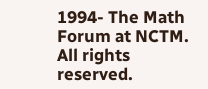1994- The Math Forum at NCTM. All rights reserved.